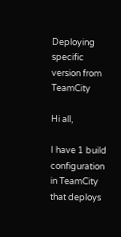Deploying specific version from TeamCity

Hi all,

I have 1 build configuration in TeamCity that deploys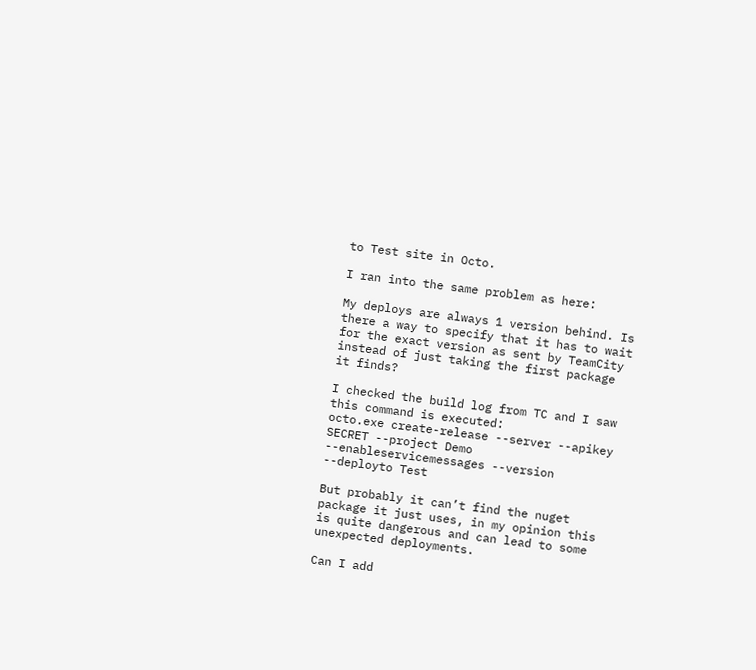to Test site in Octo.

I ran into the same problem as here:

My deploys are always 1 version behind. Is there a way to specify that it has to wait for the exact version as sent by TeamCity instead of just taking the first package it finds?

I checked the build log from TC and I saw this command is executed:
octo.exe create-release --server --apikey SECRET --project Demo --enableservicemessages --version --deployto Test

But probably it can’t find the nuget package it just uses, in my opinion this is quite dangerous and can lead to some unexpected deployments.

Can I add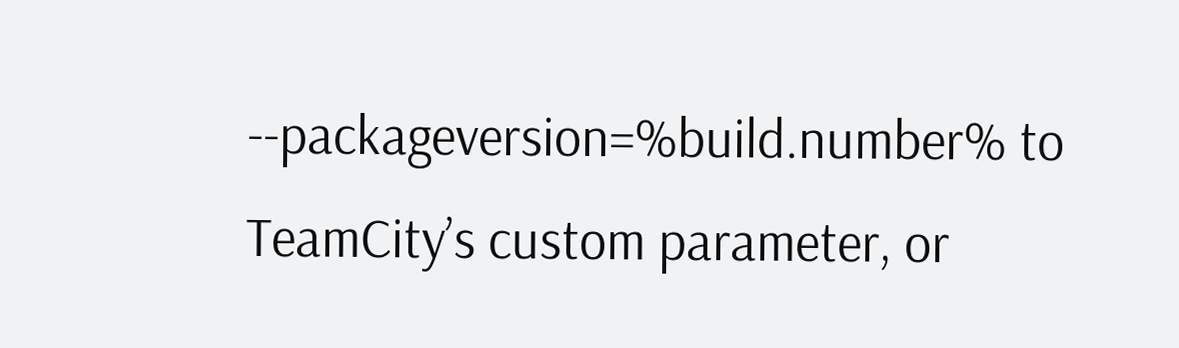--packageversion=%build.number% to TeamCity’s custom parameter, or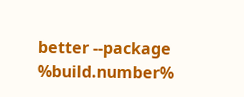better --package %build.number%